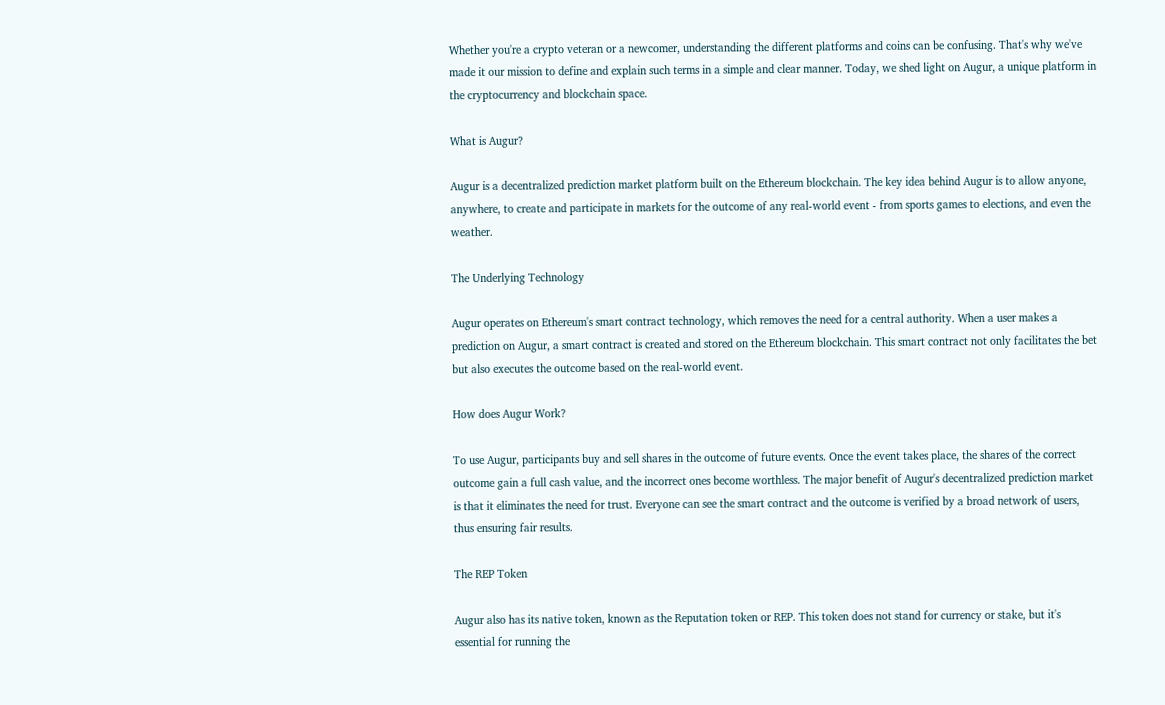Whether you're a crypto veteran or a newcomer, understanding the different platforms and coins can be confusing. That's why we've made it our mission to define and explain such terms in a simple and clear manner. Today, we shed light on Augur, a unique platform in the cryptocurrency and blockchain space.

What is Augur?

Augur is a decentralized prediction market platform built on the Ethereum blockchain. The key idea behind Augur is to allow anyone, anywhere, to create and participate in markets for the outcome of any real-world event - from sports games to elections, and even the weather.

The Underlying Technology

Augur operates on Ethereum's smart contract technology, which removes the need for a central authority. When a user makes a prediction on Augur, a smart contract is created and stored on the Ethereum blockchain. This smart contract not only facilitates the bet but also executes the outcome based on the real-world event.

How does Augur Work?

To use Augur, participants buy and sell shares in the outcome of future events. Once the event takes place, the shares of the correct outcome gain a full cash value, and the incorrect ones become worthless. The major benefit of Augur's decentralized prediction market is that it eliminates the need for trust. Everyone can see the smart contract and the outcome is verified by a broad network of users, thus ensuring fair results.

The REP Token

Augur also has its native token, known as the Reputation token or REP. This token does not stand for currency or stake, but it's essential for running the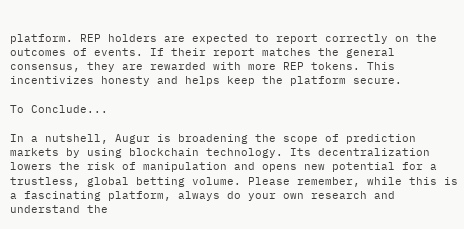platform. REP holders are expected to report correctly on the outcomes of events. If their report matches the general consensus, they are rewarded with more REP tokens. This incentivizes honesty and helps keep the platform secure.

To Conclude...

In a nutshell, Augur is broadening the scope of prediction markets by using blockchain technology. Its decentralization lowers the risk of manipulation and opens new potential for a trustless, global betting volume. Please remember, while this is a fascinating platform, always do your own research and understand the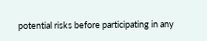potential risks before participating in any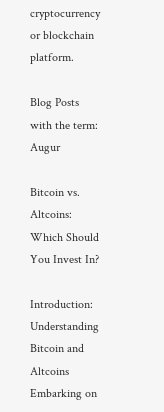cryptocurrency or blockchain platform.

Blog Posts with the term: Augur

Bitcoin vs. Altcoins: Which Should You Invest In?

Introduction: Understanding Bitcoin and Altcoins Embarking on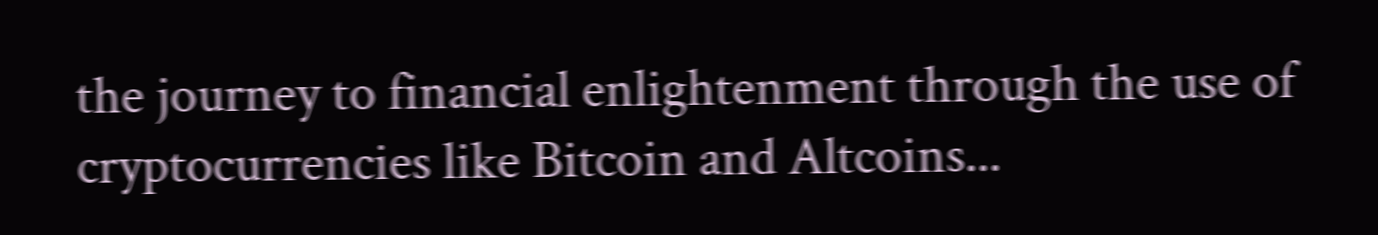the journey to financial enlightenment through the use of cryptocurrencies like Bitcoin and Altcoins...